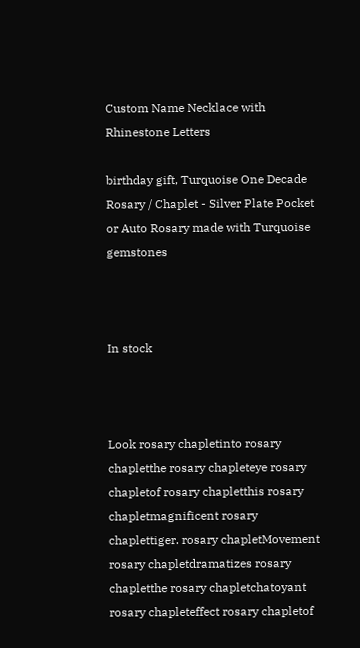Custom Name Necklace with Rhinestone Letters

birthday gift, Turquoise One Decade Rosary / Chaplet - Silver Plate Pocket or Auto Rosary made with Turquoise gemstones



In stock



Look rosary chapletinto rosary chapletthe rosary chapleteye rosary chapletof rosary chapletthis rosary chapletmagnificent rosary chaplettiger. rosary chapletMovement rosary chapletdramatizes rosary chapletthe rosary chapletchatoyant rosary chapleteffect rosary chapletof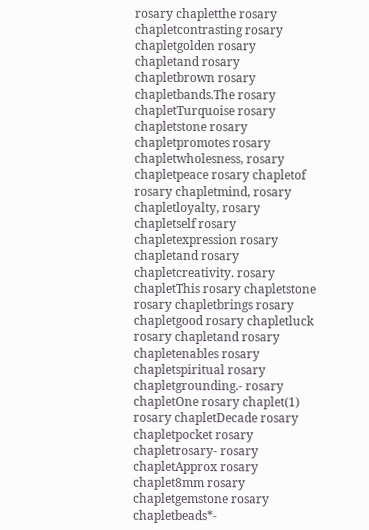rosary chapletthe rosary chapletcontrasting rosary chapletgolden rosary chapletand rosary chapletbrown rosary chapletbands.The rosary chapletTurquoise rosary chapletstone rosary chapletpromotes rosary chapletwholesness, rosary chapletpeace rosary chapletof rosary chapletmind, rosary chapletloyalty, rosary chapletself rosary chapletexpression rosary chapletand rosary chapletcreativity. rosary chapletThis rosary chapletstone rosary chapletbrings rosary chapletgood rosary chapletluck rosary chapletand rosary chapletenables rosary chapletspiritual rosary chapletgrounding.- rosary chapletOne rosary chaplet(1) rosary chapletDecade rosary chapletpocket rosary chapletrosary- rosary chapletApprox rosary chaplet8mm rosary chapletgemstone rosary chapletbeads*-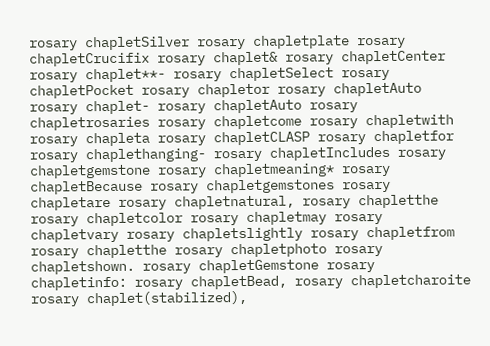rosary chapletSilver rosary chapletplate rosary chapletCrucifix rosary chaplet& rosary chapletCenter rosary chaplet**- rosary chapletSelect rosary chapletPocket rosary chapletor rosary chapletAuto rosary chaplet- rosary chapletAuto rosary chapletrosaries rosary chapletcome rosary chapletwith rosary chapleta rosary chapletCLASP rosary chapletfor rosary chaplethanging- rosary chapletIncludes rosary chapletgemstone rosary chapletmeaning* rosary chapletBecause rosary chapletgemstones rosary chapletare rosary chapletnatural, rosary chapletthe rosary chapletcolor rosary chapletmay rosary chapletvary rosary chapletslightly rosary chapletfrom rosary chapletthe rosary chapletphoto rosary chapletshown. rosary chapletGemstone rosary chapletinfo: rosary chapletBead, rosary chapletcharoite rosary chaplet(stabilized),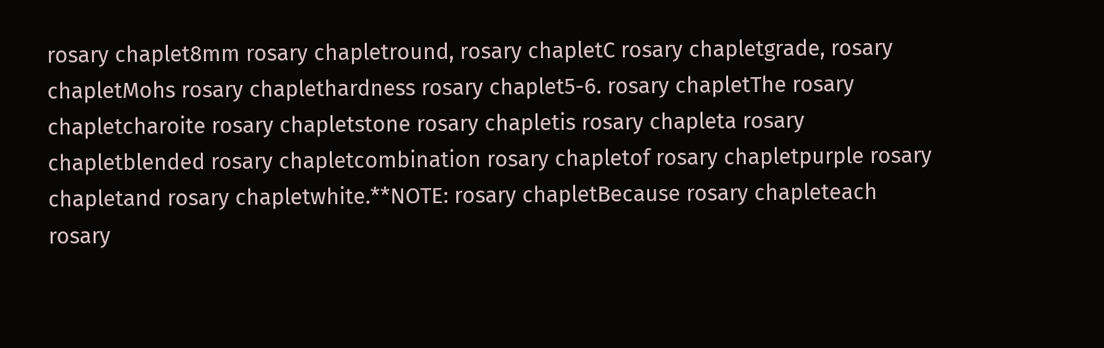rosary chaplet8mm rosary chapletround, rosary chapletC rosary chapletgrade, rosary chapletMohs rosary chaplethardness rosary chaplet5-6. rosary chapletThe rosary chapletcharoite rosary chapletstone rosary chapletis rosary chapleta rosary chapletblended rosary chapletcombination rosary chapletof rosary chapletpurple rosary chapletand rosary chapletwhite.**NOTE: rosary chapletBecause rosary chapleteach rosary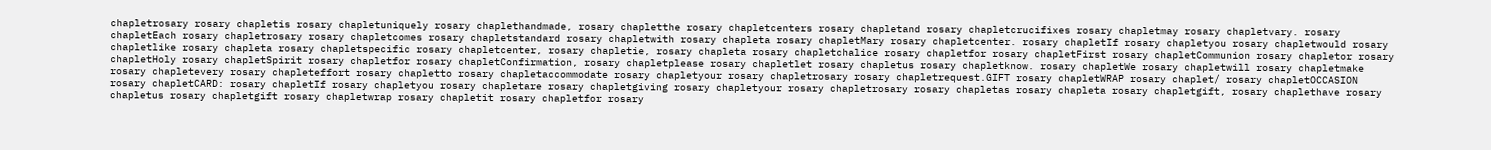chapletrosary rosary chapletis rosary chapletuniquely rosary chaplethandmade, rosary chapletthe rosary chapletcenters rosary chapletand rosary chapletcrucifixes rosary chapletmay rosary chapletvary. rosary chapletEach rosary chapletrosary rosary chapletcomes rosary chapletstandard rosary chapletwith rosary chapleta rosary chapletMary rosary chapletcenter. rosary chapletIf rosary chapletyou rosary chapletwould rosary chapletlike rosary chapleta rosary chapletspecific rosary chapletcenter, rosary chapletie, rosary chapleta rosary chapletchalice rosary chapletfor rosary chapletFirst rosary chapletCommunion rosary chapletor rosary chapletHoly rosary chapletSpirit rosary chapletfor rosary chapletConfirmation, rosary chapletplease rosary chapletlet rosary chapletus rosary chapletknow. rosary chapletWe rosary chapletwill rosary chapletmake rosary chapletevery rosary chapleteffort rosary chapletto rosary chapletaccommodate rosary chapletyour rosary chapletrosary rosary chapletrequest.GIFT rosary chapletWRAP rosary chaplet/ rosary chapletOCCASION rosary chapletCARD: rosary chapletIf rosary chapletyou rosary chapletare rosary chapletgiving rosary chapletyour rosary chapletrosary rosary chapletas rosary chapleta rosary chapletgift, rosary chaplethave rosary chapletus rosary chapletgift rosary chapletwrap rosary chapletit rosary chapletfor rosary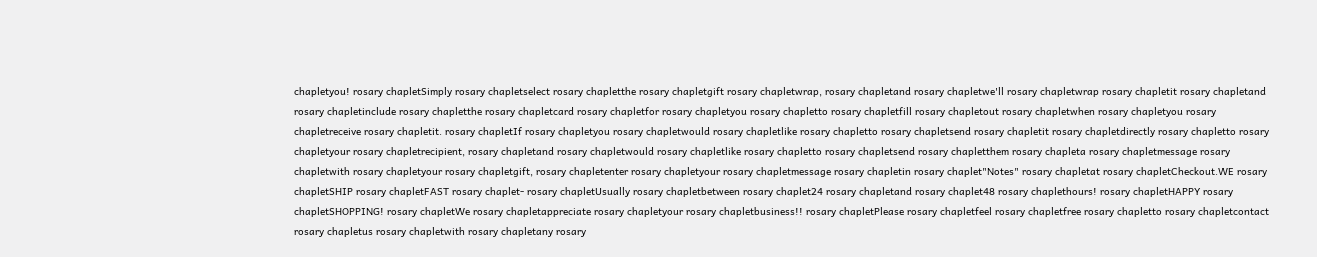chapletyou! rosary chapletSimply rosary chapletselect rosary chapletthe rosary chapletgift rosary chapletwrap, rosary chapletand rosary chapletwe'll rosary chapletwrap rosary chapletit rosary chapletand rosary chapletinclude rosary chapletthe rosary chapletcard rosary chapletfor rosary chapletyou rosary chapletto rosary chapletfill rosary chapletout rosary chapletwhen rosary chapletyou rosary chapletreceive rosary chapletit. rosary chapletIf rosary chapletyou rosary chapletwould rosary chapletlike rosary chapletto rosary chapletsend rosary chapletit rosary chapletdirectly rosary chapletto rosary chapletyour rosary chapletrecipient, rosary chapletand rosary chapletwould rosary chapletlike rosary chapletto rosary chapletsend rosary chapletthem rosary chapleta rosary chapletmessage rosary chapletwith rosary chapletyour rosary chapletgift, rosary chapletenter rosary chapletyour rosary chapletmessage rosary chapletin rosary chaplet"Notes" rosary chapletat rosary chapletCheckout.WE rosary chapletSHIP rosary chapletFAST rosary chaplet- rosary chapletUsually rosary chapletbetween rosary chaplet24 rosary chapletand rosary chaplet48 rosary chaplethours! rosary chapletHAPPY rosary chapletSHOPPING! rosary chapletWe rosary chapletappreciate rosary chapletyour rosary chapletbusiness!! rosary chapletPlease rosary chapletfeel rosary chapletfree rosary chapletto rosary chapletcontact rosary chapletus rosary chapletwith rosary chapletany rosary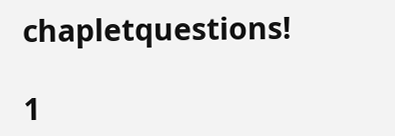chapletquestions!

1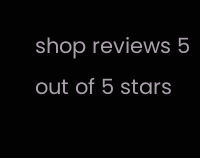shop reviews 5 out of 5 stars